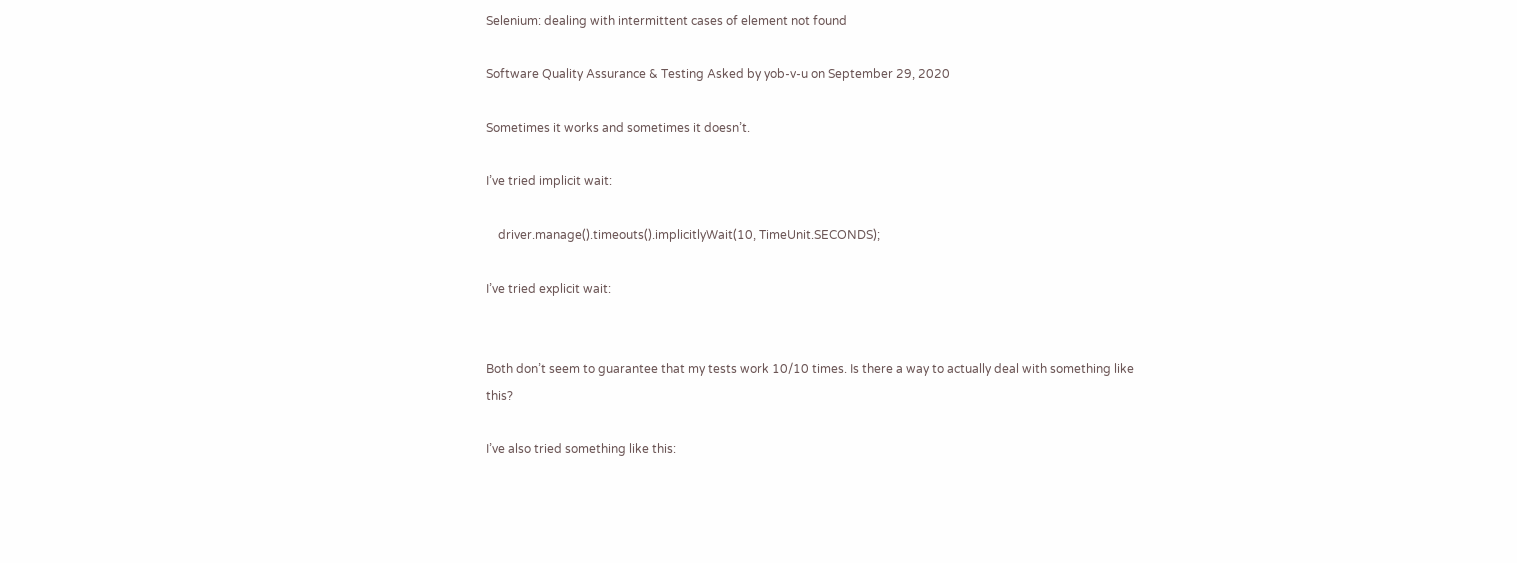Selenium: dealing with intermittent cases of element not found

Software Quality Assurance & Testing Asked by yob-v-u on September 29, 2020

Sometimes it works and sometimes it doesn’t.

I’ve tried implicit wait:

    driver.manage().timeouts().implicitlyWait(10, TimeUnit.SECONDS);

I’ve tried explicit wait:


Both don’t seem to guarantee that my tests work 10/10 times. Is there a way to actually deal with something like this?

I’ve also tried something like this: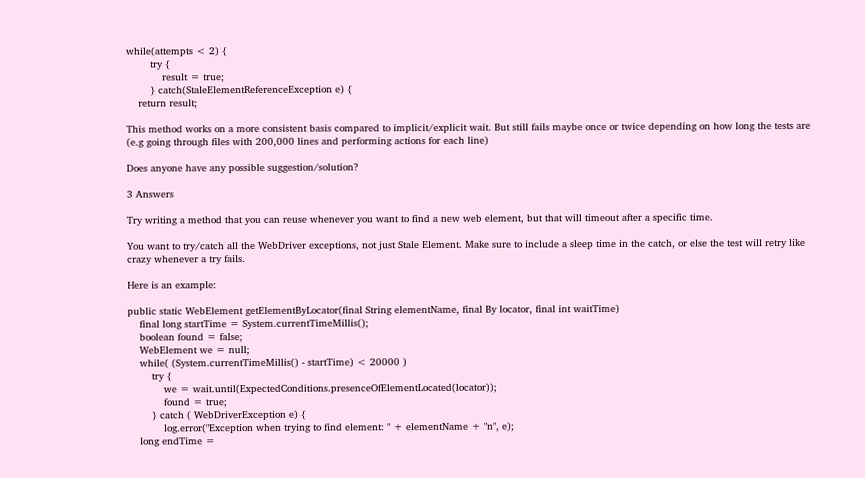while(attempts < 2) {
        try {
            result = true;
        } catch(StaleElementReferenceException e) {
    return result;

This method works on a more consistent basis compared to implicit/explicit wait. But still fails maybe once or twice depending on how long the tests are (e.g going through files with 200,000 lines and performing actions for each line)

Does anyone have any possible suggestion/solution?

3 Answers

Try writing a method that you can reuse whenever you want to find a new web element, but that will timeout after a specific time.

You want to try/catch all the WebDriver exceptions, not just Stale Element. Make sure to include a sleep time in the catch, or else the test will retry like crazy whenever a try fails.

Here is an example:

public static WebElement getElementByLocator(final String elementName, final By locator, final int waitTime)
    final long startTime = System.currentTimeMillis();
    boolean found = false;
    WebElement we = null;
    while( (System.currentTimeMillis() - startTime) < 20000 )
        try {
            we = wait.until(ExpectedConditions.presenceOfElementLocated(locator));
            found = true;
        } catch ( WebDriverException e) {
            log.error("Exception when trying to find element: " + elementName + "n", e);
    long endTime =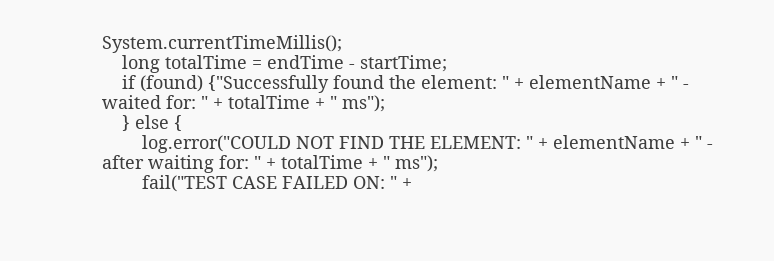System.currentTimeMillis();
    long totalTime = endTime - startTime;
    if (found) {"Successfully found the element: " + elementName + " - waited for: " + totalTime + " ms");
    } else {
        log.error("COULD NOT FIND THE ELEMENT: " + elementName + " - after waiting for: " + totalTime + " ms");
        fail("TEST CASE FAILED ON: " +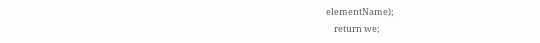elementName);
    return we;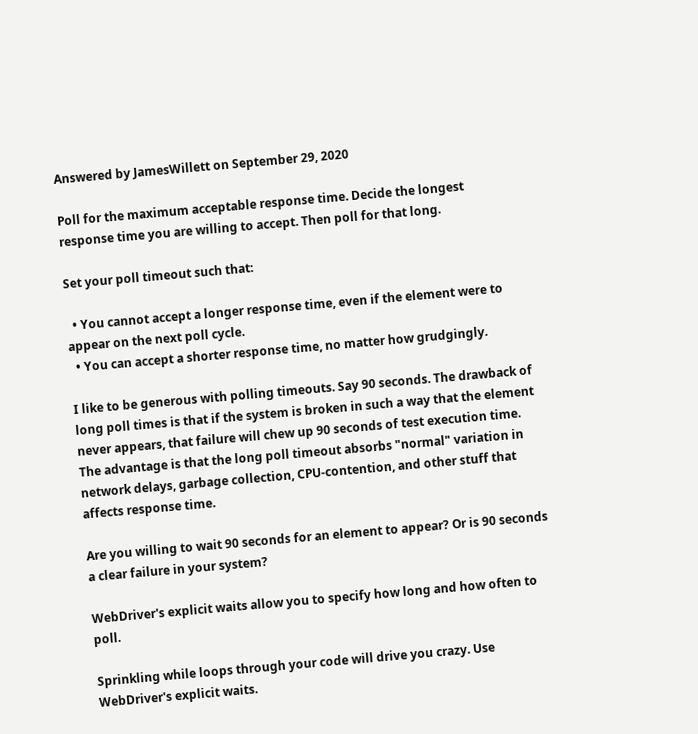Answered by JamesWillett on September 29, 2020

Poll for the maximum acceptable response time. Decide the longest response time you are willing to accept. Then poll for that long.

Set your poll timeout such that:

  • You cannot accept a longer response time, even if the element were to appear on the next poll cycle.
  • You can accept a shorter response time, no matter how grudgingly.

I like to be generous with polling timeouts. Say 90 seconds. The drawback of long poll times is that if the system is broken in such a way that the element never appears, that failure will chew up 90 seconds of test execution time. The advantage is that the long poll timeout absorbs "normal" variation in network delays, garbage collection, CPU-contention, and other stuff that affects response time.

Are you willing to wait 90 seconds for an element to appear? Or is 90 seconds a clear failure in your system?

WebDriver's explicit waits allow you to specify how long and how often to poll.

Sprinkling while loops through your code will drive you crazy. Use WebDriver's explicit waits.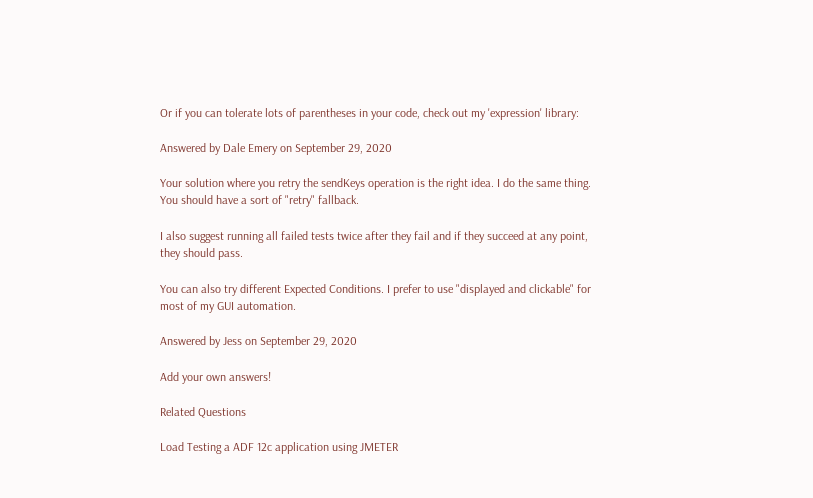Or if you can tolerate lots of parentheses in your code, check out my 'expression' library:

Answered by Dale Emery on September 29, 2020

Your solution where you retry the sendKeys operation is the right idea. I do the same thing. You should have a sort of "retry" fallback.

I also suggest running all failed tests twice after they fail and if they succeed at any point, they should pass.

You can also try different Expected Conditions. I prefer to use "displayed and clickable" for most of my GUI automation.

Answered by Jess on September 29, 2020

Add your own answers!

Related Questions

Load Testing a ADF 12c application using JMETER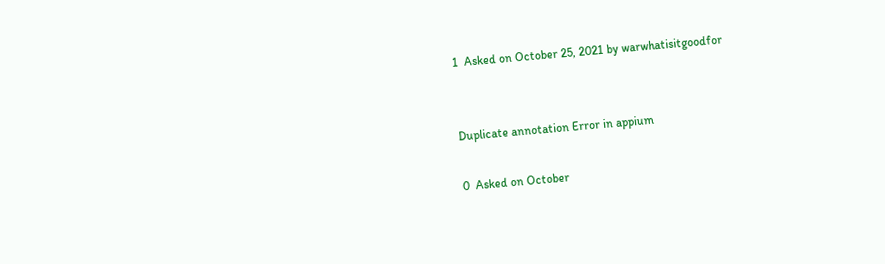1  Asked on October 25, 2021 by warwhatisitgoodfor


Duplicate annotation Error in appium

0  Asked on October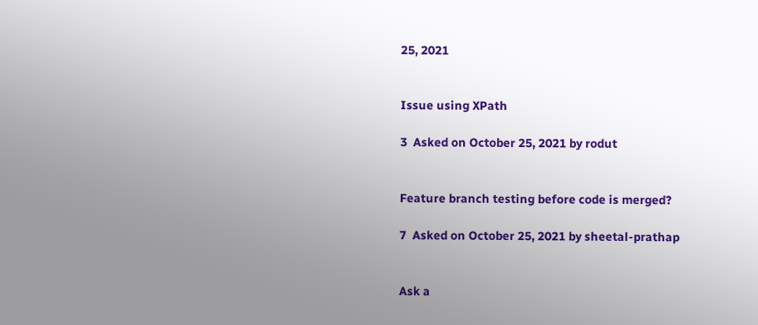25, 2021


Issue using XPath

3  Asked on October 25, 2021 by rodut


Feature branch testing before code is merged?

7  Asked on October 25, 2021 by sheetal-prathap


Ask a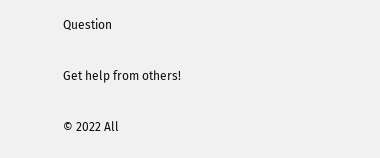Question

Get help from others!

© 2022 All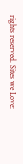rights reserved. Sites we Love: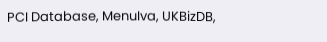PCI Database, MenuIva, UKBizDB,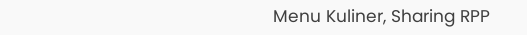Menu Kuliner, Sharing RPP